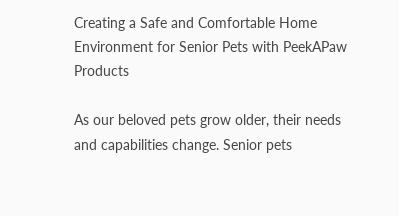Creating a Safe and Comfortable Home Environment for Senior Pets with PeekAPaw Products

As our beloved pets grow older, their needs and capabilities change. Senior pets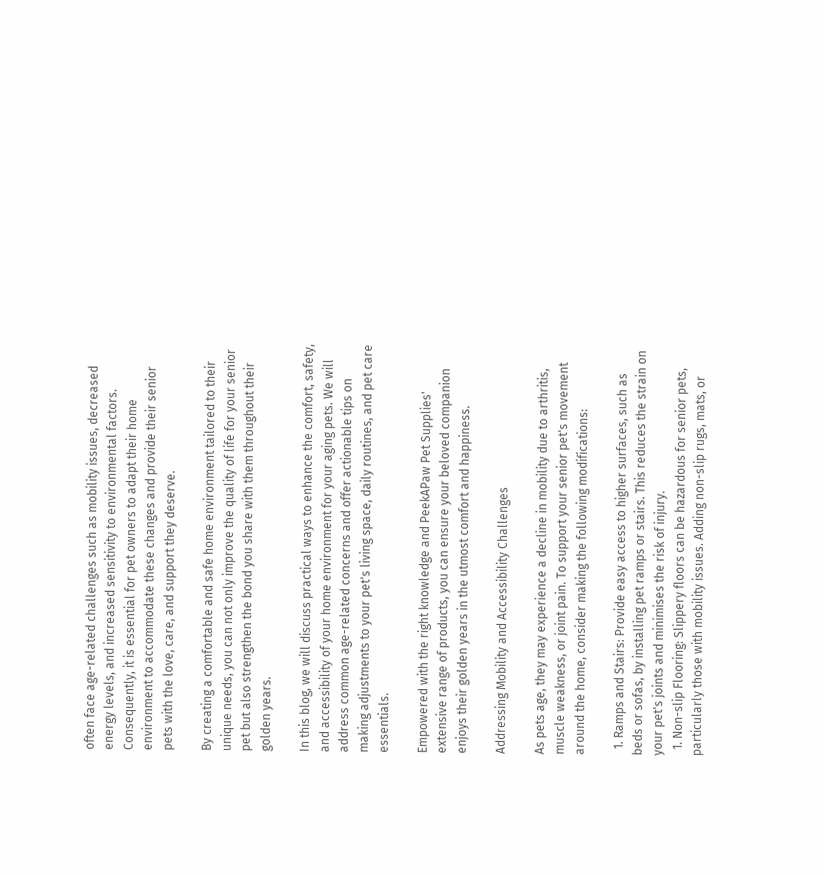often face age-related challenges such as mobility issues, decreased energy levels, and increased sensitivity to environmental factors. Consequently, it is essential for pet owners to adapt their home environment to accommodate these changes and provide their senior pets with the love, care, and support they deserve.

By creating a comfortable and safe home environment tailored to their unique needs, you can not only improve the quality of life for your senior pet but also strengthen the bond you share with them throughout their golden years.

In this blog, we will discuss practical ways to enhance the comfort, safety, and accessibility of your home environment for your aging pets. We will address common age-related concerns and offer actionable tips on making adjustments to your pet's living space, daily routines, and pet care essentials.

Empowered with the right knowledge and PeekAPaw Pet Supplies' extensive range of products, you can ensure your beloved companion enjoys their golden years in the utmost comfort and happiness.

Addressing Mobility and Accessibility Challenges

As pets age, they may experience a decline in mobility due to arthritis, muscle weakness, or joint pain. To support your senior pet's movement around the home, consider making the following modifications:

  1. Ramps and Stairs: Provide easy access to higher surfaces, such as beds or sofas, by installing pet ramps or stairs. This reduces the strain on your pet's joints and minimises the risk of injury.
  1. Non-slip Flooring: Slippery floors can be hazardous for senior pets, particularly those with mobility issues. Adding non-slip rugs, mats, or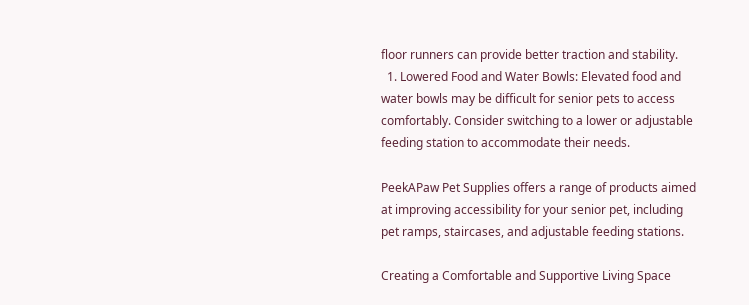floor runners can provide better traction and stability.
  1. Lowered Food and Water Bowls: Elevated food and water bowls may be difficult for senior pets to access comfortably. Consider switching to a lower or adjustable feeding station to accommodate their needs.

PeekAPaw Pet Supplies offers a range of products aimed at improving accessibility for your senior pet, including pet ramps, staircases, and adjustable feeding stations.

Creating a Comfortable and Supportive Living Space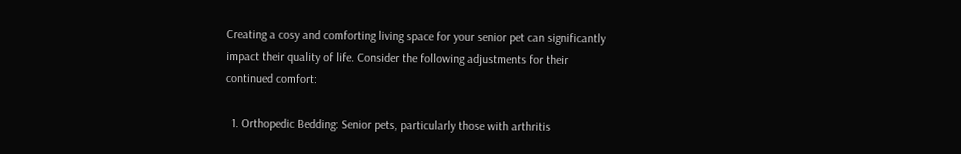Creating a cosy and comforting living space for your senior pet can significantly impact their quality of life. Consider the following adjustments for their continued comfort:

  1. Orthopedic Bedding: Senior pets, particularly those with arthritis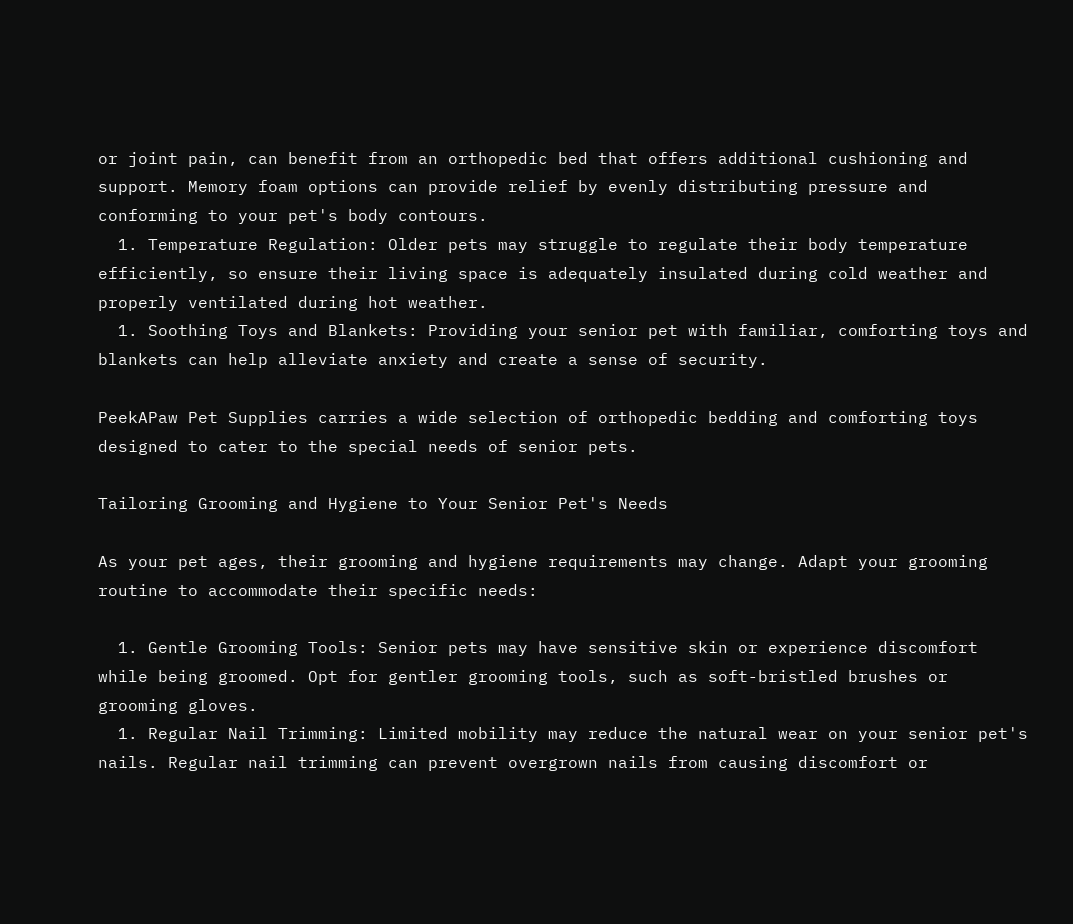or joint pain, can benefit from an orthopedic bed that offers additional cushioning and support. Memory foam options can provide relief by evenly distributing pressure and conforming to your pet's body contours.
  1. Temperature Regulation: Older pets may struggle to regulate their body temperature efficiently, so ensure their living space is adequately insulated during cold weather and properly ventilated during hot weather.
  1. Soothing Toys and Blankets: Providing your senior pet with familiar, comforting toys and blankets can help alleviate anxiety and create a sense of security.

PeekAPaw Pet Supplies carries a wide selection of orthopedic bedding and comforting toys designed to cater to the special needs of senior pets.

Tailoring Grooming and Hygiene to Your Senior Pet's Needs

As your pet ages, their grooming and hygiene requirements may change. Adapt your grooming routine to accommodate their specific needs:

  1. Gentle Grooming Tools: Senior pets may have sensitive skin or experience discomfort while being groomed. Opt for gentler grooming tools, such as soft-bristled brushes or grooming gloves.
  1. Regular Nail Trimming: Limited mobility may reduce the natural wear on your senior pet's nails. Regular nail trimming can prevent overgrown nails from causing discomfort or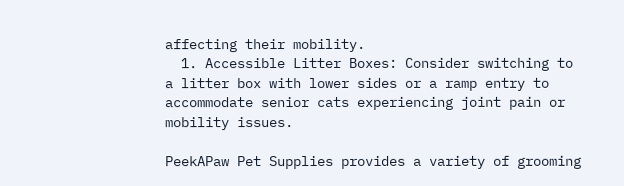affecting their mobility.
  1. Accessible Litter Boxes: Consider switching to a litter box with lower sides or a ramp entry to accommodate senior cats experiencing joint pain or mobility issues.

PeekAPaw Pet Supplies provides a variety of grooming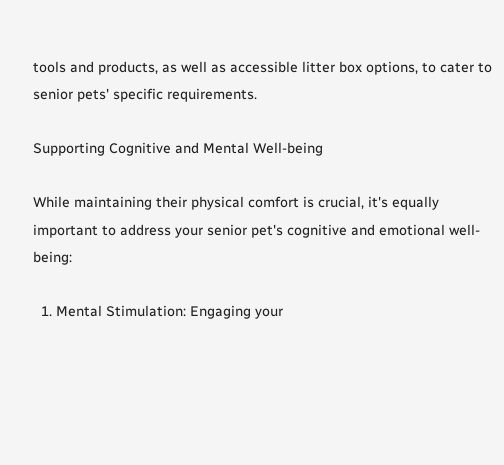tools and products, as well as accessible litter box options, to cater to senior pets' specific requirements.

Supporting Cognitive and Mental Well-being

While maintaining their physical comfort is crucial, it's equally important to address your senior pet's cognitive and emotional well-being:

  1. Mental Stimulation: Engaging your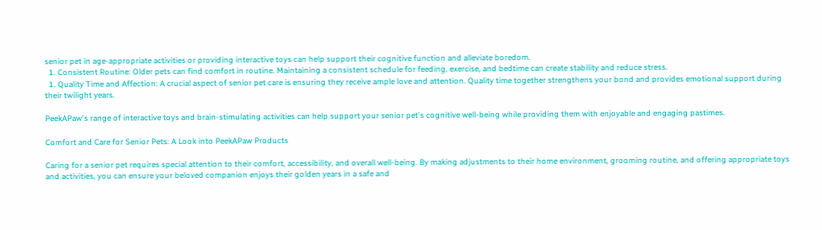senior pet in age-appropriate activities or providing interactive toys can help support their cognitive function and alleviate boredom.
  1. Consistent Routine: Older pets can find comfort in routine. Maintaining a consistent schedule for feeding, exercise, and bedtime can create stability and reduce stress.
  1. Quality Time and Affection: A crucial aspect of senior pet care is ensuring they receive ample love and attention. Quality time together strengthens your bond and provides emotional support during their twilight years.

PeekAPaw's range of interactive toys and brain-stimulating activities can help support your senior pet's cognitive well-being while providing them with enjoyable and engaging pastimes.

Comfort and Care for Senior Pets: A Look into PeekAPaw Products

Caring for a senior pet requires special attention to their comfort, accessibility, and overall well-being. By making adjustments to their home environment, grooming routine, and offering appropriate toys and activities, you can ensure your beloved companion enjoys their golden years in a safe and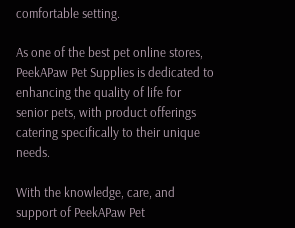comfortable setting.

As one of the best pet online stores, PeekAPaw Pet Supplies is dedicated to enhancing the quality of life for senior pets, with product offerings catering specifically to their unique needs.

With the knowledge, care, and support of PeekAPaw Pet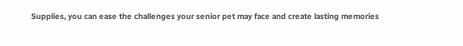Supplies, you can ease the challenges your senior pet may face and create lasting memories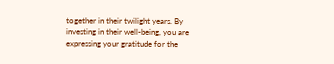together in their twilight years. By investing in their well-being, you are expressing your gratitude for the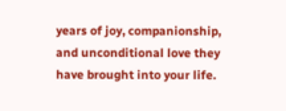years of joy, companionship, and unconditional love they have brought into your life.